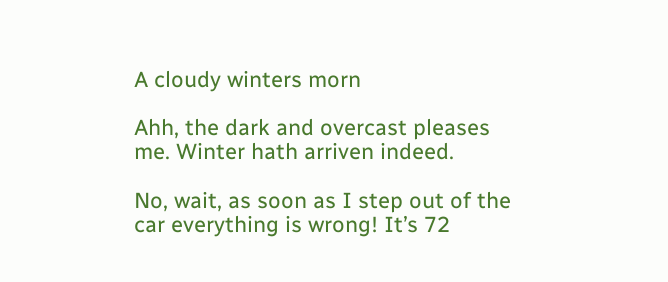A cloudy winters morn

Ahh, the dark and overcast pleases me. Winter hath arriven indeed.

No, wait, as soon as I step out of the car everything is wrong! It’s 72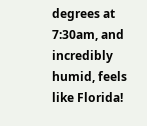degrees at 7:30am, and incredibly humid, feels like Florida!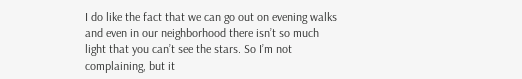I do like the fact that we can go out on evening walks and even in our neighborhood there isn’t so much light that you can’t see the stars. So I’m not complaining, but it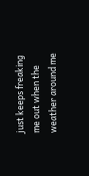just keeps freaking me out when the weather around me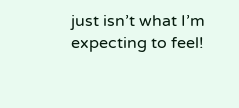just isn’t what I’m expecting to feel!